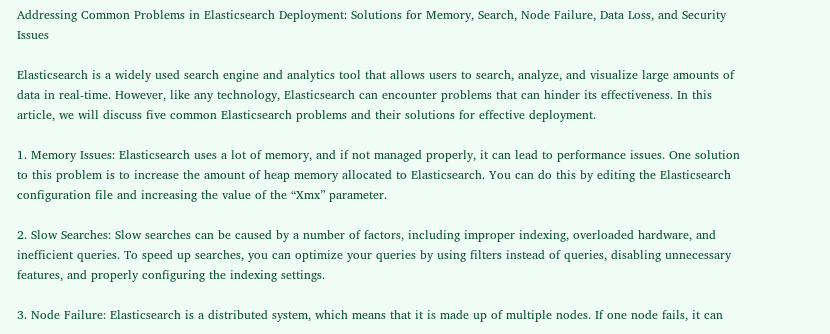Addressing Common Problems in Elasticsearch Deployment: Solutions for Memory, Search, Node Failure, Data Loss, and Security Issues

Elasticsearch is a widely used search engine and analytics tool that allows users to search, analyze, and visualize large amounts of data in real-time. However, like any technology, Elasticsearch can encounter problems that can hinder its effectiveness. In this article, we will discuss five common Elasticsearch problems and their solutions for effective deployment.

1. Memory Issues: Elasticsearch uses a lot of memory, and if not managed properly, it can lead to performance issues. One solution to this problem is to increase the amount of heap memory allocated to Elasticsearch. You can do this by editing the Elasticsearch configuration file and increasing the value of the “Xmx” parameter.

2. Slow Searches: Slow searches can be caused by a number of factors, including improper indexing, overloaded hardware, and inefficient queries. To speed up searches, you can optimize your queries by using filters instead of queries, disabling unnecessary features, and properly configuring the indexing settings.

3. Node Failure: Elasticsearch is a distributed system, which means that it is made up of multiple nodes. If one node fails, it can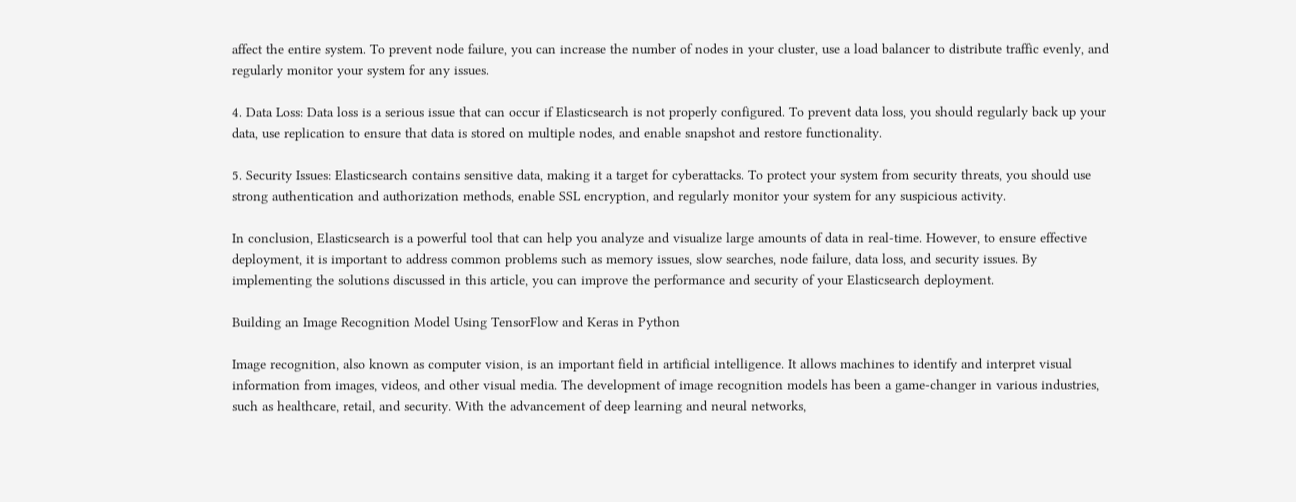affect the entire system. To prevent node failure, you can increase the number of nodes in your cluster, use a load balancer to distribute traffic evenly, and regularly monitor your system for any issues.

4. Data Loss: Data loss is a serious issue that can occur if Elasticsearch is not properly configured. To prevent data loss, you should regularly back up your data, use replication to ensure that data is stored on multiple nodes, and enable snapshot and restore functionality.

5. Security Issues: Elasticsearch contains sensitive data, making it a target for cyberattacks. To protect your system from security threats, you should use strong authentication and authorization methods, enable SSL encryption, and regularly monitor your system for any suspicious activity.

In conclusion, Elasticsearch is a powerful tool that can help you analyze and visualize large amounts of data in real-time. However, to ensure effective deployment, it is important to address common problems such as memory issues, slow searches, node failure, data loss, and security issues. By implementing the solutions discussed in this article, you can improve the performance and security of your Elasticsearch deployment.

Building an Image Recognition Model Using TensorFlow and Keras in Python

Image recognition, also known as computer vision, is an important field in artificial intelligence. It allows machines to identify and interpret visual information from images, videos, and other visual media. The development of image recognition models has been a game-changer in various industries, such as healthcare, retail, and security. With the advancement of deep learning and neural networks,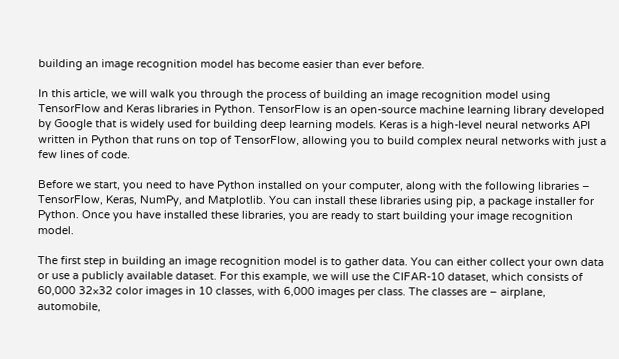building an image recognition model has become easier than ever before.

In this article, we will walk you through the process of building an image recognition model using TensorFlow and Keras libraries in Python. TensorFlow is an open-source machine learning library developed by Google that is widely used for building deep learning models. Keras is a high-level neural networks API written in Python that runs on top of TensorFlow, allowing you to build complex neural networks with just a few lines of code.

Before we start, you need to have Python installed on your computer, along with the following libraries – TensorFlow, Keras, NumPy, and Matplotlib. You can install these libraries using pip, a package installer for Python. Once you have installed these libraries, you are ready to start building your image recognition model.

The first step in building an image recognition model is to gather data. You can either collect your own data or use a publicly available dataset. For this example, we will use the CIFAR-10 dataset, which consists of 60,000 32×32 color images in 10 classes, with 6,000 images per class. The classes are – airplane, automobile,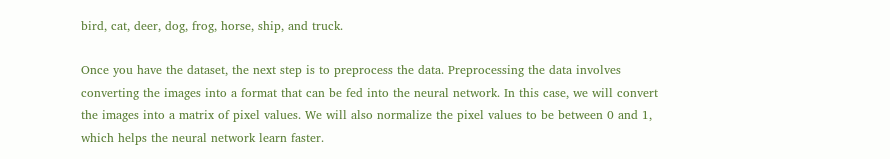bird, cat, deer, dog, frog, horse, ship, and truck.

Once you have the dataset, the next step is to preprocess the data. Preprocessing the data involves converting the images into a format that can be fed into the neural network. In this case, we will convert the images into a matrix of pixel values. We will also normalize the pixel values to be between 0 and 1, which helps the neural network learn faster.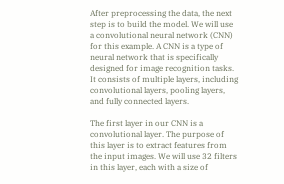After preprocessing the data, the next step is to build the model. We will use a convolutional neural network (CNN) for this example. A CNN is a type of neural network that is specifically designed for image recognition tasks. It consists of multiple layers, including convolutional layers, pooling layers, and fully connected layers.

The first layer in our CNN is a convolutional layer. The purpose of this layer is to extract features from the input images. We will use 32 filters in this layer, each with a size of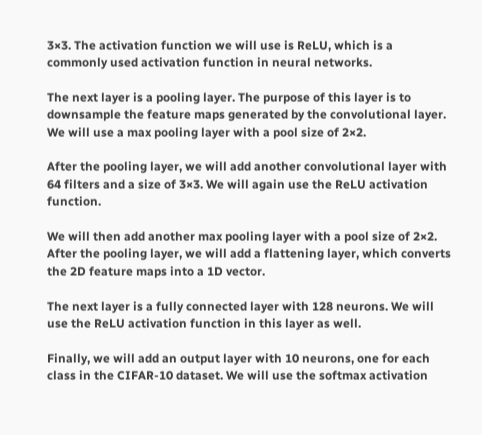3×3. The activation function we will use is ReLU, which is a commonly used activation function in neural networks.

The next layer is a pooling layer. The purpose of this layer is to downsample the feature maps generated by the convolutional layer. We will use a max pooling layer with a pool size of 2×2.

After the pooling layer, we will add another convolutional layer with 64 filters and a size of 3×3. We will again use the ReLU activation function.

We will then add another max pooling layer with a pool size of 2×2. After the pooling layer, we will add a flattening layer, which converts the 2D feature maps into a 1D vector.

The next layer is a fully connected layer with 128 neurons. We will use the ReLU activation function in this layer as well.

Finally, we will add an output layer with 10 neurons, one for each class in the CIFAR-10 dataset. We will use the softmax activation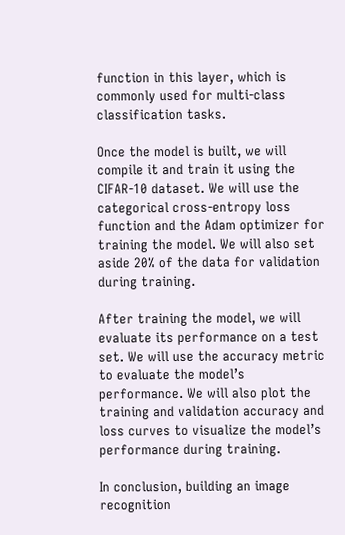function in this layer, which is commonly used for multi-class classification tasks.

Once the model is built, we will compile it and train it using the CIFAR-10 dataset. We will use the categorical cross-entropy loss function and the Adam optimizer for training the model. We will also set aside 20% of the data for validation during training.

After training the model, we will evaluate its performance on a test set. We will use the accuracy metric to evaluate the model’s performance. We will also plot the training and validation accuracy and loss curves to visualize the model’s performance during training.

In conclusion, building an image recognition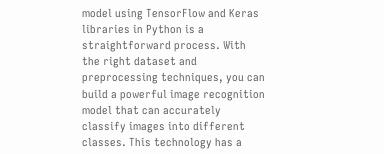model using TensorFlow and Keras libraries in Python is a straightforward process. With the right dataset and preprocessing techniques, you can build a powerful image recognition model that can accurately classify images into different classes. This technology has a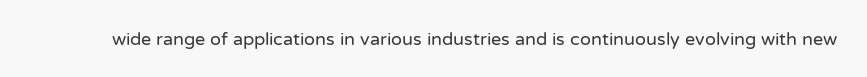wide range of applications in various industries and is continuously evolving with new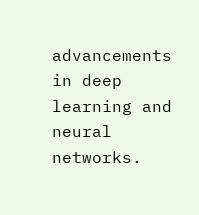advancements in deep learning and neural networks.